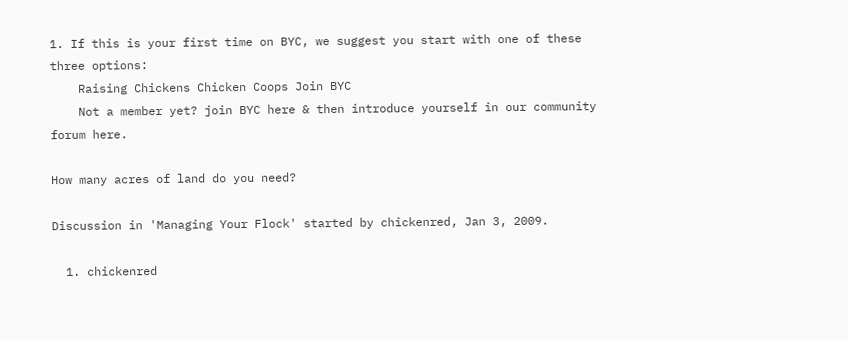1. If this is your first time on BYC, we suggest you start with one of these three options:
    Raising Chickens Chicken Coops Join BYC
    Not a member yet? join BYC here & then introduce yourself in our community forum here.

How many acres of land do you need?

Discussion in 'Managing Your Flock' started by chickenred, Jan 3, 2009.

  1. chickenred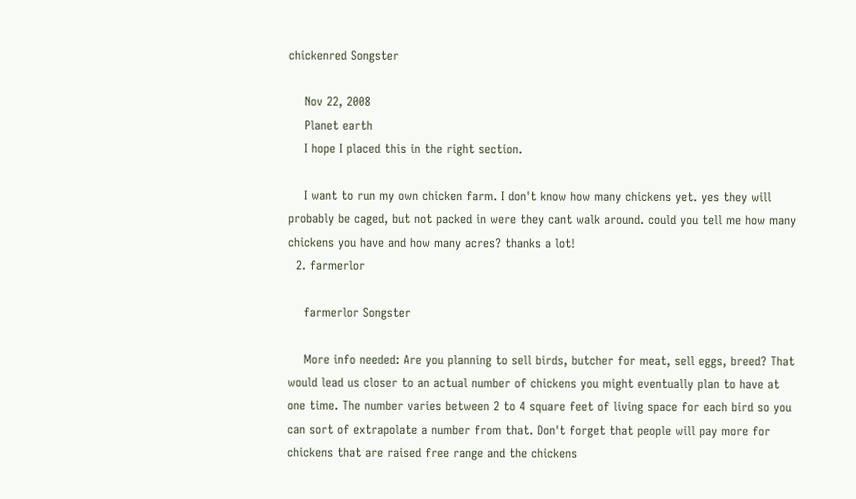chickenred Songster

    Nov 22, 2008
    Planet earth
    I hope I placed this in the right section.

    I want to run my own chicken farm. I don't know how many chickens yet. yes they will probably be caged, but not packed in were they cant walk around. could you tell me how many chickens you have and how many acres? thanks a lot!
  2. farmerlor

    farmerlor Songster

    More info needed: Are you planning to sell birds, butcher for meat, sell eggs, breed? That would lead us closer to an actual number of chickens you might eventually plan to have at one time. The number varies between 2 to 4 square feet of living space for each bird so you can sort of extrapolate a number from that. Don't forget that people will pay more for chickens that are raised free range and the chickens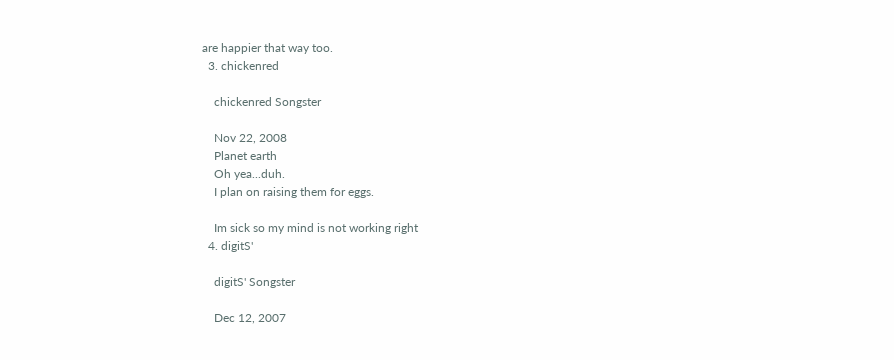are happier that way too.
  3. chickenred

    chickenred Songster

    Nov 22, 2008
    Planet earth
    Oh yea...duh.
    I plan on raising them for eggs.

    Im sick so my mind is not working right
  4. digitS'

    digitS' Songster

    Dec 12, 2007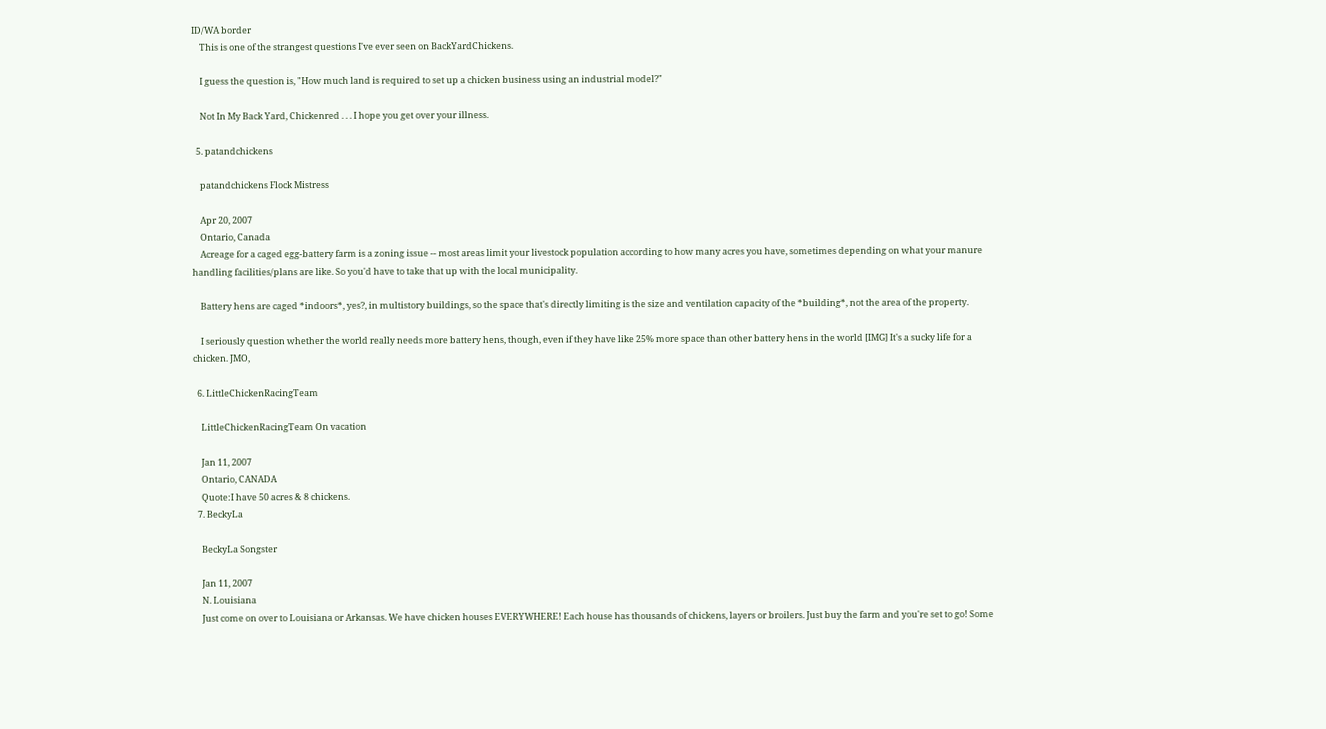ID/WA border
    This is one of the strangest questions I've ever seen on BackYardChickens.

    I guess the question is, "How much land is required to set up a chicken business using an industrial model?"

    Not In My Back Yard, Chickenred . . . I hope you get over your illness.

  5. patandchickens

    patandchickens Flock Mistress

    Apr 20, 2007
    Ontario, Canada
    Acreage for a caged egg-battery farm is a zoning issue -- most areas limit your livestock population according to how many acres you have, sometimes depending on what your manure handling facilities/plans are like. So you'd have to take that up with the local municipality.

    Battery hens are caged *indoors*, yes?, in multistory buildings, so the space that's directly limiting is the size and ventilation capacity of the *building*, not the area of the property.

    I seriously question whether the world really needs more battery hens, though, even if they have like 25% more space than other battery hens in the world [IMG] It's a sucky life for a chicken. JMO,

  6. LittleChickenRacingTeam

    LittleChickenRacingTeam On vacation

    Jan 11, 2007
    Ontario, CANADA
    Quote:I have 50 acres & 8 chickens.
  7. BeckyLa

    BeckyLa Songster

    Jan 11, 2007
    N. Louisiana
    Just come on over to Louisiana or Arkansas. We have chicken houses EVERYWHERE! Each house has thousands of chickens, layers or broilers. Just buy the farm and you're set to go! Some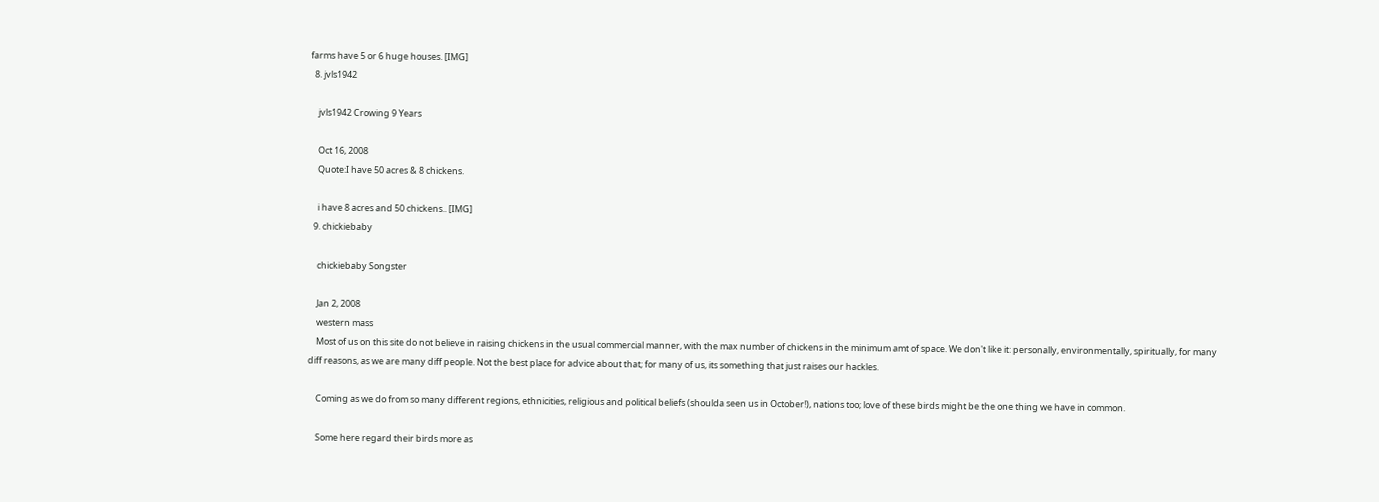farms have 5 or 6 huge houses. [IMG]
  8. jvls1942

    jvls1942 Crowing 9 Years

    Oct 16, 2008
    Quote:I have 50 acres & 8 chickens.

    i have 8 acres and 50 chickens.. [IMG]
  9. chickiebaby

    chickiebaby Songster

    Jan 2, 2008
    western mass
    Most of us on this site do not believe in raising chickens in the usual commercial manner, with the max number of chickens in the minimum amt of space. We don't like it: personally, environmentally, spiritually, for many diff reasons, as we are many diff people. Not the best place for advice about that; for many of us, its something that just raises our hackles.

    Coming as we do from so many different regions, ethnicities, religious and political beliefs (shoulda seen us in October!), nations too; love of these birds might be the one thing we have in common.

    Some here regard their birds more as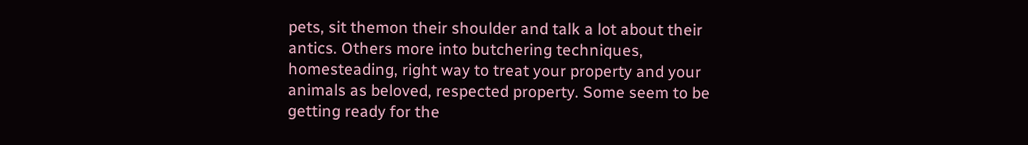pets, sit themon their shoulder and talk a lot about their antics. Others more into butchering techniques, homesteading, right way to treat your property and your animals as beloved, respected property. Some seem to be getting ready for the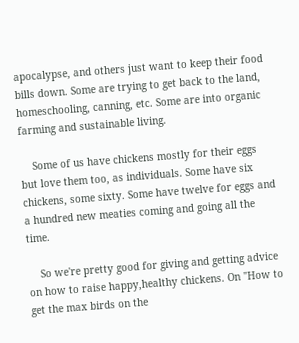apocalypse, and others just want to keep their food bills down. Some are trying to get back to the land, homeschooling, canning, etc. Some are into organic farming and sustainable living.

    Some of us have chickens mostly for their eggs but love them too, as individuals. Some have six chickens, some sixty. Some have twelve for eggs and a hundred new meaties coming and going all the time.

    So we're pretty good for giving and getting advice on how to raise happy,healthy chickens. On "How to get the max birds on the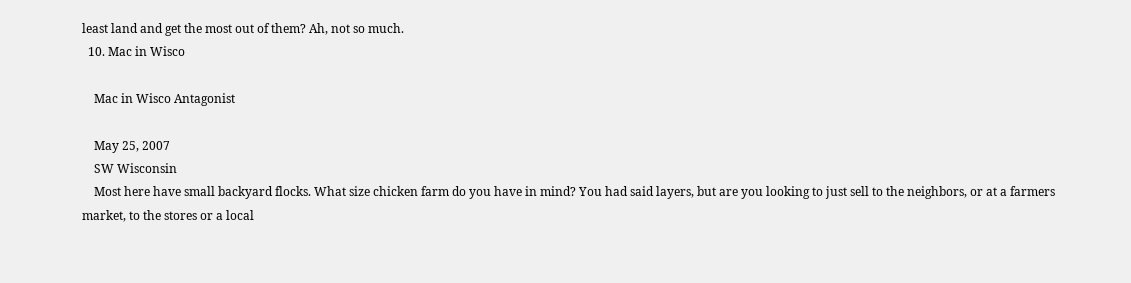least land and get the most out of them? Ah, not so much.
  10. Mac in Wisco

    Mac in Wisco Antagonist

    May 25, 2007
    SW Wisconsin
    Most here have small backyard flocks. What size chicken farm do you have in mind? You had said layers, but are you looking to just sell to the neighbors, or at a farmers market, to the stores or a local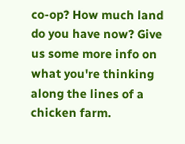co-op? How much land do you have now? Give us some more info on what you're thinking along the lines of a chicken farm.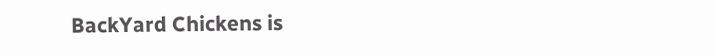BackYard Chickens is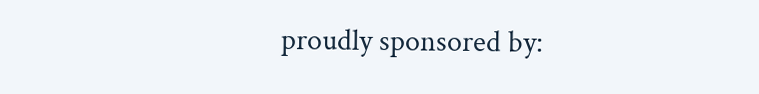proudly sponsored by: